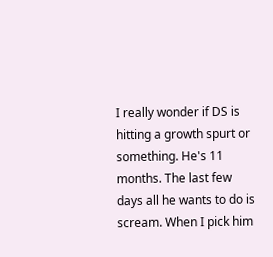I really wonder if DS is hitting a growth spurt or something. He's 11 months. The last few days all he wants to do is scream. When I pick him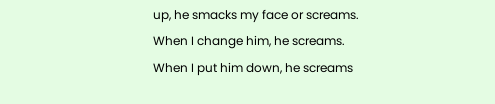up, he smacks my face or screams. When I change him, he screams. When I put him down, he screams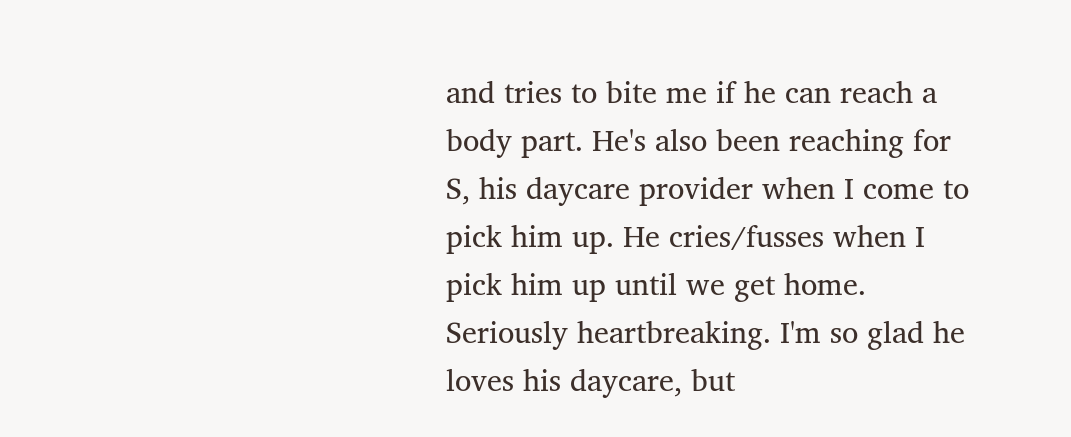and tries to bite me if he can reach a body part. He's also been reaching for S, his daycare provider when I come to pick him up. He cries/fusses when I pick him up until we get home. Seriously heartbreaking. I'm so glad he loves his daycare, but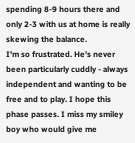spending 8-9 hours there and only 2-3 with us at home is really skewing the balance.
I'm so frustrated. He's never been particularly cuddly - always independent and wanting to be free and to play. I hope this phase passes. I miss my smiley boy who would give me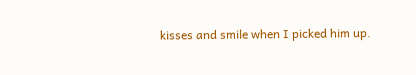kisses and smile when I picked him up.